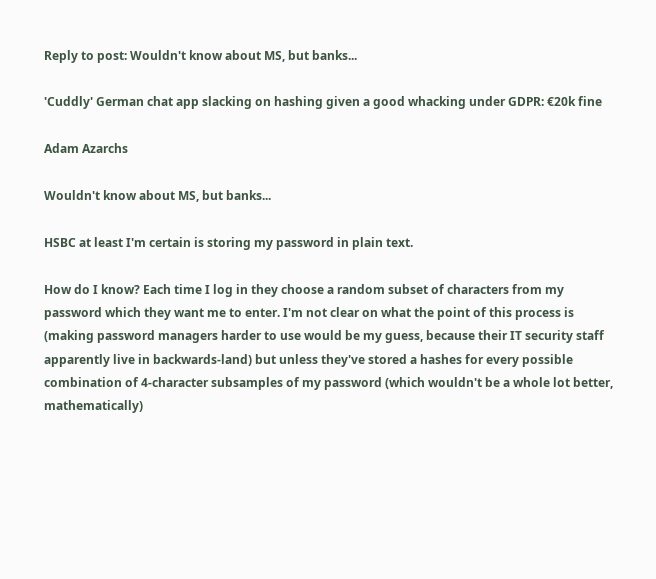Reply to post: Wouldn't know about MS, but banks...

'Cuddly' German chat app slacking on hashing given a good whacking under GDPR: €20k fine

Adam Azarchs

Wouldn't know about MS, but banks...

HSBC at least I'm certain is storing my password in plain text.

How do I know? Each time I log in they choose a random subset of characters from my password which they want me to enter. I'm not clear on what the point of this process is (making password managers harder to use would be my guess, because their IT security staff apparently live in backwards-land) but unless they've stored a hashes for every possible combination of 4-character subsamples of my password (which wouldn't be a whole lot better, mathematically)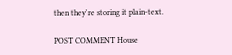then they're storing it plain-text.

POST COMMENT House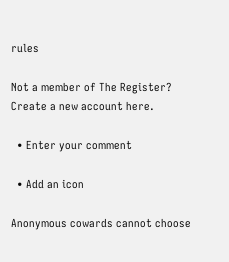rules

Not a member of The Register? Create a new account here.

  • Enter your comment

  • Add an icon

Anonymous cowards cannot choose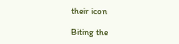their icon

Biting the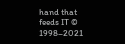hand that feeds IT © 1998–2021